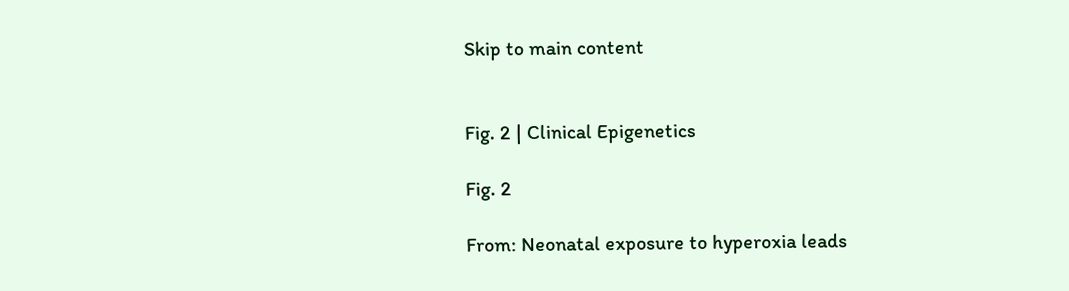Skip to main content


Fig. 2 | Clinical Epigenetics

Fig. 2

From: Neonatal exposure to hyperoxia leads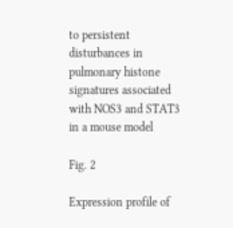to persistent disturbances in pulmonary histone signatures associated with NOS3 and STAT3 in a mouse model

Fig. 2

Expression profile of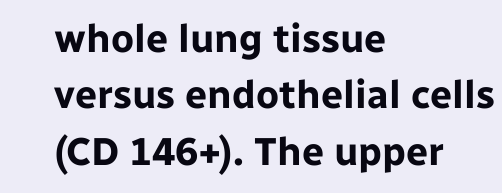whole lung tissue versus endothelial cells (CD 146+). The upper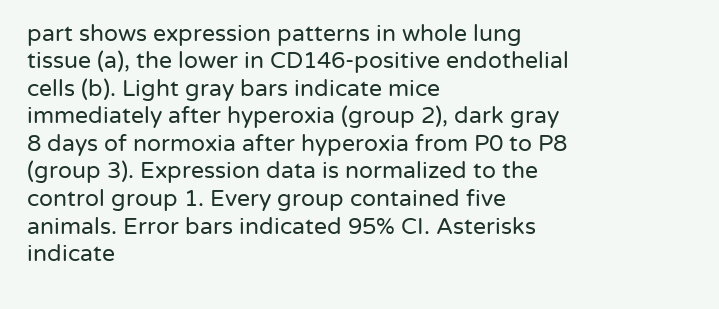part shows expression patterns in whole lung tissue (a), the lower in CD146-positive endothelial cells (b). Light gray bars indicate mice immediately after hyperoxia (group 2), dark gray 8 days of normoxia after hyperoxia from P0 to P8 (group 3). Expression data is normalized to the control group 1. Every group contained five animals. Error bars indicated 95% CI. Asterisks indicate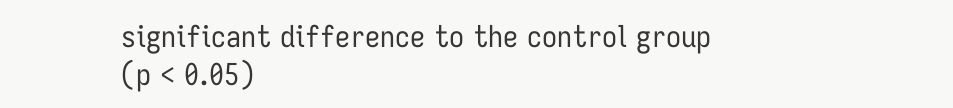significant difference to the control group (p < 0.05)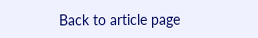Back to article page